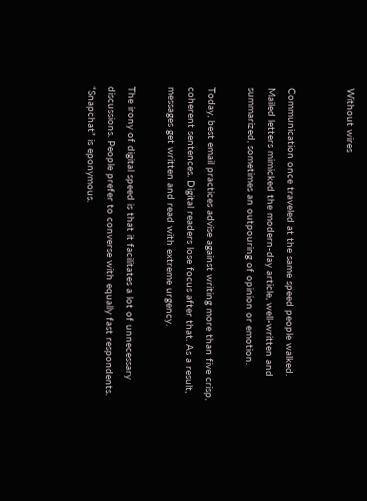Without wires


Communication once traveled at the same speed people walked. Mailed letters mimicked the modern-day article, well-written and summarized, sometimes an outpouring of opinion or emotion.

Today, best email practices advise against writing more than five crisp, coherent sentences. Digital readers lose focus after that. As a result, messages get written and read with extreme urgency.

The irony of digital speed is that it facilitates a lot of unnecessary discussions. People prefer to converse with equally fast respondents. “Snapchat” is eponymous.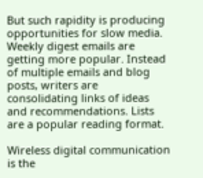But such rapidity is producing opportunities for slow media. Weekly digest emails are getting more popular. Instead of multiple emails and blog posts, writers are consolidating links of ideas and recommendations. Lists are a popular reading format.

Wireless digital communication is the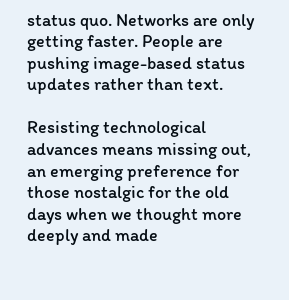status quo. Networks are only getting faster. People are pushing image-based status updates rather than text.

Resisting technological advances means missing out, an emerging preference for those nostalgic for the old days when we thought more deeply and made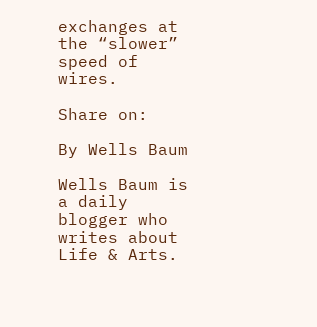exchanges at the “slower” speed of wires.

Share on:

By Wells Baum

Wells Baum is a daily blogger who writes about Life & Arts.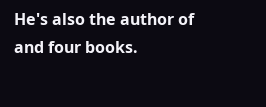He's also the author of and four books.